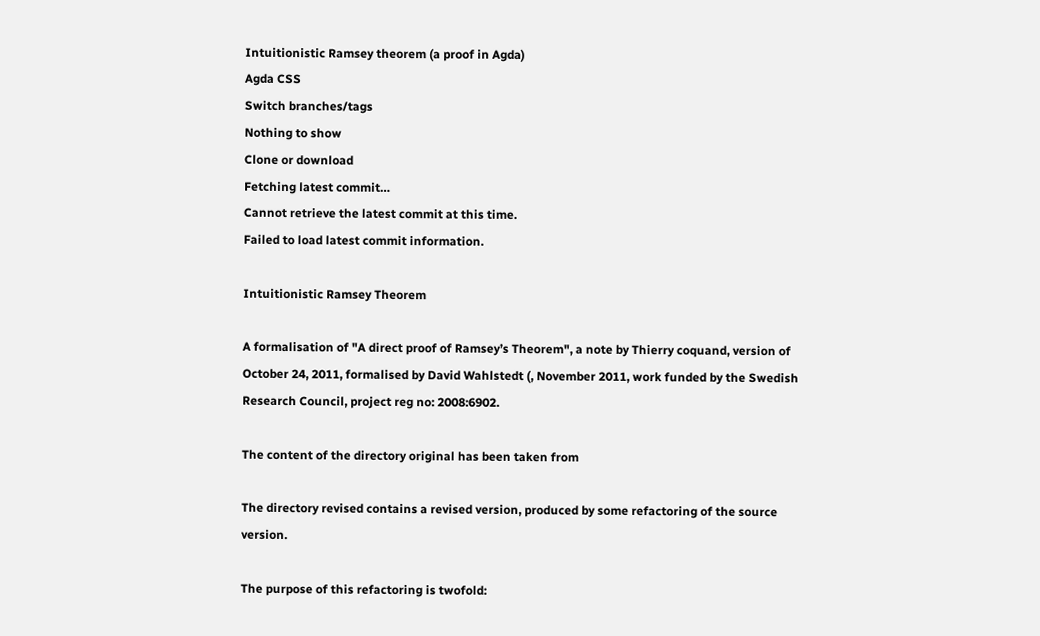Intuitionistic Ramsey theorem (a proof in Agda)
Agda CSS
Switch branches/tags
Nothing to show
Clone or download
Fetching latest commit…
Cannot retrieve the latest commit at this time.
Failed to load latest commit information.

Intuitionistic Ramsey Theorem

A formalisation of "A direct proof of Ramsey’s Theorem", a note by Thierry coquand, version of October 24, 2011, formalised by David Wahlstedt (, November 2011, work funded by the Swedish Research Council, project reg no: 2008:6902.

The content of the directory original has been taken from

The directory revised contains a revised version, produced by some refactoring of the source version.

The purpose of this refactoring is twofold: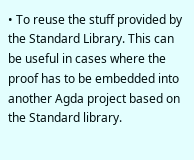• To reuse the stuff provided by the Standard Library. This can be useful in cases where the proof has to be embedded into another Agda project based on the Standard library.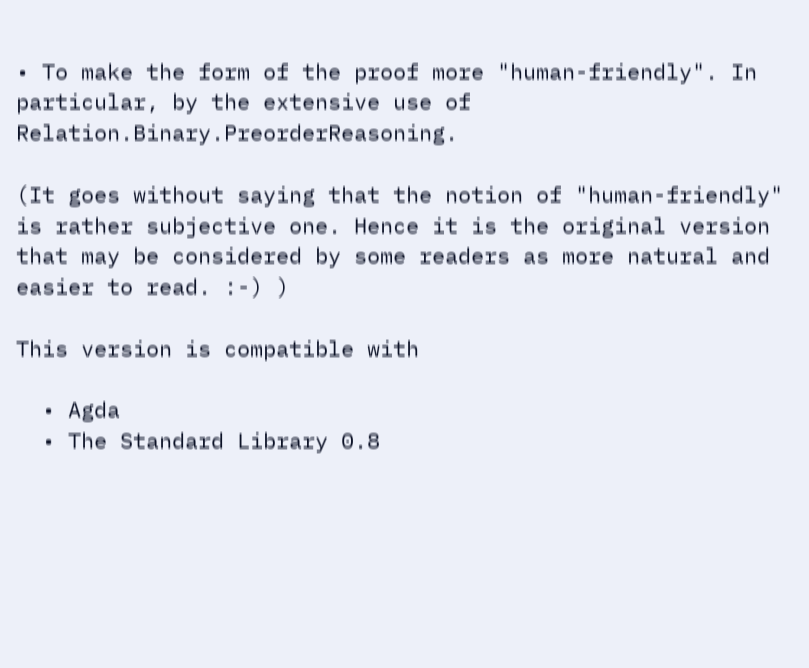• To make the form of the proof more "human-friendly". In particular, by the extensive use of Relation.Binary.PreorderReasoning.

(It goes without saying that the notion of "human-friendly" is rather subjective one. Hence it is the original version that may be considered by some readers as more natural and easier to read. :-) )

This version is compatible with

  • Agda
  • The Standard Library 0.8